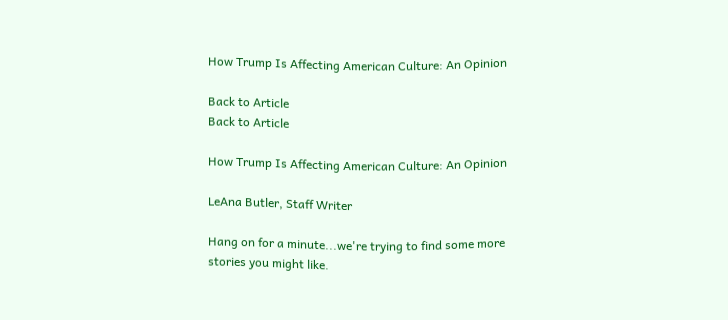How Trump Is Affecting American Culture: An Opinion

Back to Article
Back to Article

How Trump Is Affecting American Culture: An Opinion

LeAna Butler, Staff Writer

Hang on for a minute...we're trying to find some more stories you might like.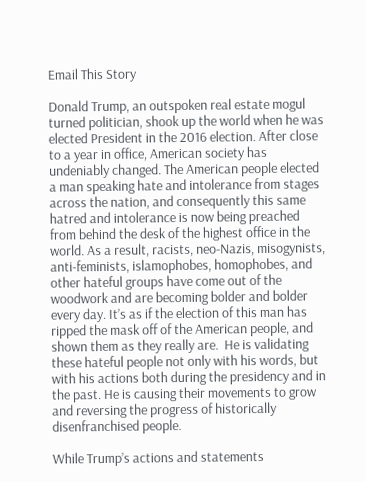Email This Story

Donald Trump, an outspoken real estate mogul turned politician, shook up the world when he was elected President in the 2016 election. After close to a year in office, American society has undeniably changed. The American people elected a man speaking hate and intolerance from stages across the nation, and consequently this same hatred and intolerance is now being preached from behind the desk of the highest office in the world. As a result, racists, neo-Nazis, misogynists, anti-feminists, islamophobes, homophobes, and other hateful groups have come out of the woodwork and are becoming bolder and bolder every day. It’s as if the election of this man has ripped the mask off of the American people, and shown them as they really are.  He is validating these hateful people not only with his words, but with his actions both during the presidency and in the past. He is causing their movements to grow and reversing the progress of historically disenfranchised people.

While Trump’s actions and statements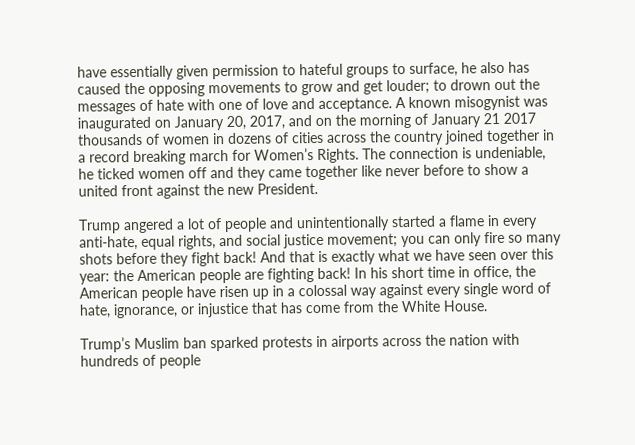have essentially given permission to hateful groups to surface, he also has caused the opposing movements to grow and get louder; to drown out the messages of hate with one of love and acceptance. A known misogynist was inaugurated on January 20, 2017, and on the morning of January 21 2017 thousands of women in dozens of cities across the country joined together in a record breaking march for Women’s Rights. The connection is undeniable, he ticked women off and they came together like never before to show a united front against the new President.

Trump angered a lot of people and unintentionally started a flame in every anti-hate, equal rights, and social justice movement; you can only fire so many shots before they fight back! And that is exactly what we have seen over this year: the American people are fighting back! In his short time in office, the American people have risen up in a colossal way against every single word of hate, ignorance, or injustice that has come from the White House.

Trump’s Muslim ban sparked protests in airports across the nation with hundreds of people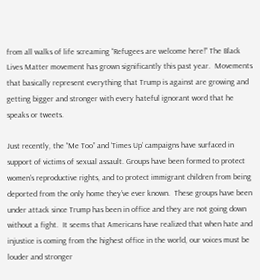from all walks of life screaming “Refugees are welcome here!” The Black Lives Matter movement has grown significantly this past year.  Movements that basically represent everything that Trump is against are growing and getting bigger and stronger with every hateful ignorant word that he speaks or tweets.

Just recently, the “Me Too” and ‘Times Up’ campaigns have surfaced in support of victims of sexual assault. Groups have been formed to protect women’s reproductive rights, and to protect immigrant children from being deported from the only home they’ve ever known.  These groups have been under attack since Trump has been in office and they are not going down without a fight.  It seems that Americans have realized that when hate and injustice is coming from the highest office in the world, our voices must be louder and stronger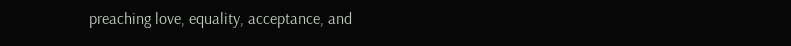preaching love, equality, acceptance, and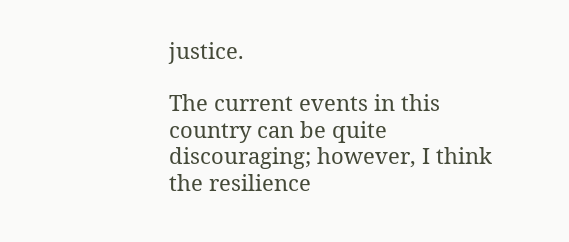justice.

The current events in this country can be quite discouraging; however, I think the resilience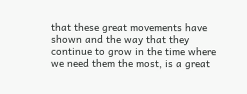that these great movements have shown and the way that they continue to grow in the time where we need them the most, is a great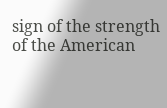sign of the strength of the American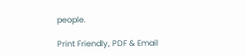people.

Print Friendly, PDF & Email